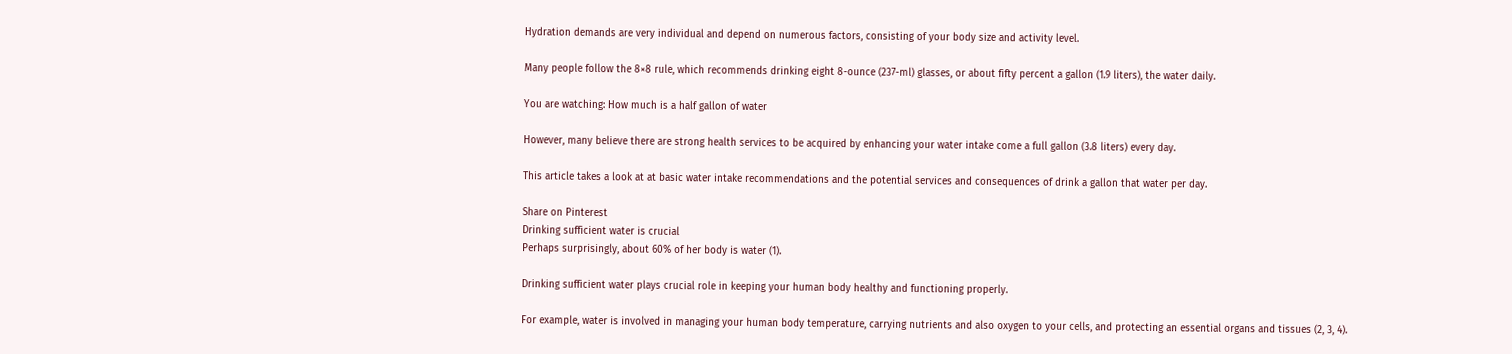Hydration demands are very individual and depend on numerous factors, consisting of your body size and activity level.

Many people follow the 8×8 rule, which recommends drinking eight 8-ounce (237-ml) glasses, or about fifty percent a gallon (1.9 liters), the water daily.

You are watching: How much is a half gallon of water

However, many believe there are strong health services to be acquired by enhancing your water intake come a full gallon (3.8 liters) every day.

This article takes a look at at basic water intake recommendations and the potential services and consequences of drink a gallon that water per day.

Share on Pinterest
Drinking sufficient water is crucial
Perhaps surprisingly, about 60% of her body is water (1).

Drinking sufficient water plays crucial role in keeping your human body healthy and functioning properly.

For example, water is involved in managing your human body temperature, carrying nutrients and also oxygen to your cells, and protecting an essential organs and tissues (2, 3, 4).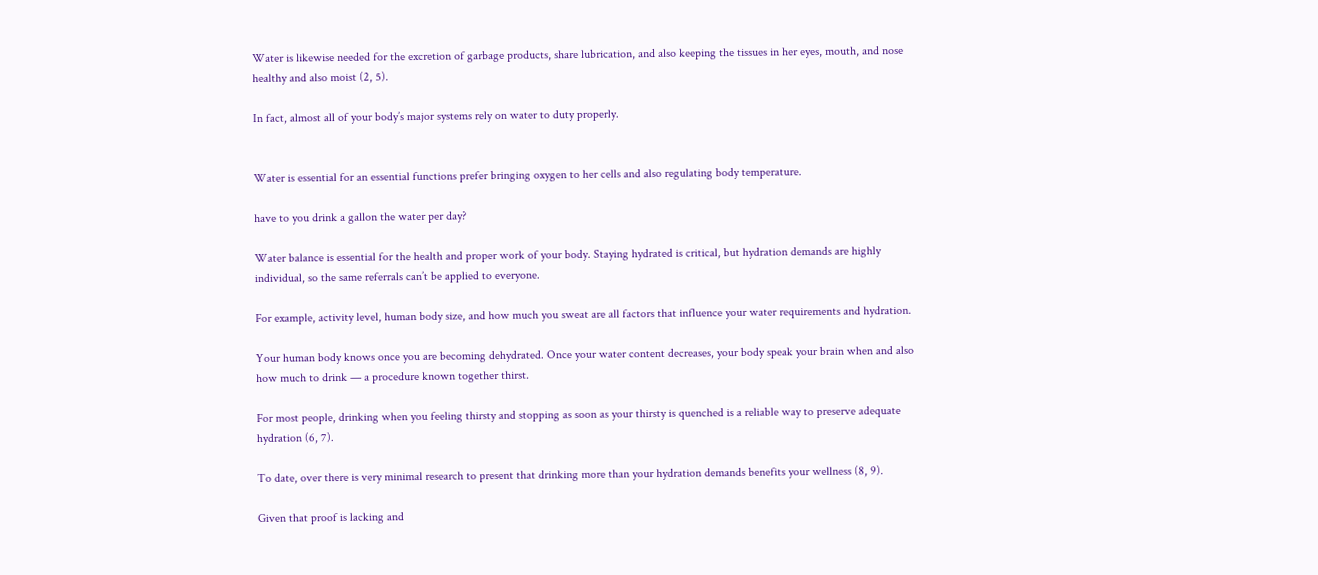Water is likewise needed for the excretion of garbage products, share lubrication, and also keeping the tissues in her eyes, mouth, and nose healthy and also moist (2, 5).

In fact, almost all of your body’s major systems rely on water to duty properly.


Water is essential for an essential functions prefer bringing oxygen to her cells and also regulating body temperature.

have to you drink a gallon the water per day?

Water balance is essential for the health and proper work of your body. Staying hydrated is critical, but hydration demands are highly individual, so the same referrals can’t be applied to everyone.

For example, activity level, human body size, and how much you sweat are all factors that influence your water requirements and hydration.

Your human body knows once you are becoming dehydrated. Once your water content decreases, your body speak your brain when and also how much to drink — a procedure known together thirst.

For most people, drinking when you feeling thirsty and stopping as soon as your thirsty is quenched is a reliable way to preserve adequate hydration (6, 7).

To date, over there is very minimal research to present that drinking more than your hydration demands benefits your wellness (8, 9).

Given that proof is lacking and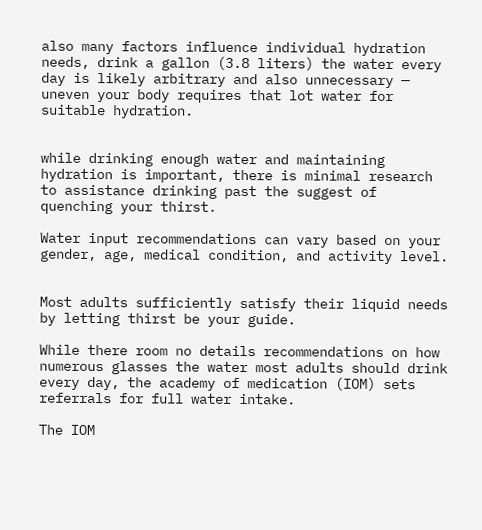also many factors influence individual hydration needs, drink a gallon (3.8 liters) the water every day is likely arbitrary and also unnecessary — uneven your body requires that lot water for suitable hydration.


while drinking enough water and maintaining hydration is important, there is minimal research to assistance drinking past the suggest of quenching your thirst.

Water input recommendations can vary based on your gender, age, medical condition, and activity level.


Most adults sufficiently satisfy their liquid needs by letting thirst be your guide.

While there room no details recommendations on how numerous glasses the water most adults should drink every day, the academy of medication (IOM) sets referrals for full water intake.

The IOM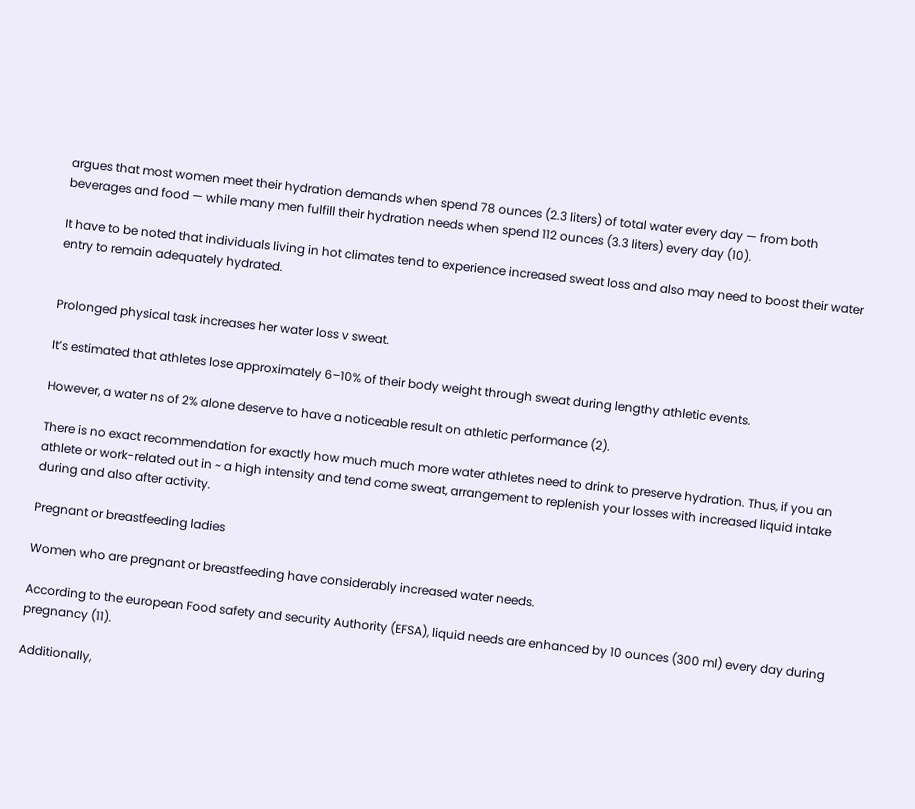argues that most women meet their hydration demands when spend 78 ounces (2.3 liters) of total water every day — from both beverages and food — while many men fulfill their hydration needs when spend 112 ounces (3.3 liters) every day (10).

It have to be noted that individuals living in hot climates tend to experience increased sweat loss and also may need to boost their water entry to remain adequately hydrated.


Prolonged physical task increases her water loss v sweat.

It’s estimated that athletes lose approximately 6–10% of their body weight through sweat during lengthy athletic events.

However, a water ns of 2% alone deserve to have a noticeable result on athletic performance (2).

There is no exact recommendation for exactly how much much more water athletes need to drink to preserve hydration. Thus, if you an athlete or work-related out in ~ a high intensity and tend come sweat, arrangement to replenish your losses with increased liquid intake during and also after activity.

Pregnant or breastfeeding ladies

Women who are pregnant or breastfeeding have considerably increased water needs.

According to the european Food safety and security Authority (EFSA), liquid needs are enhanced by 10 ounces (300 ml) every day during pregnancy (11).

Additionally,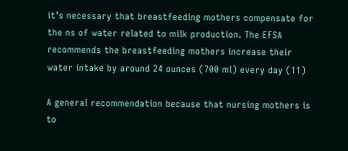it’s necessary that breastfeeding mothers compensate for the ns of water related to milk production. The EFSA recommends the breastfeeding mothers increase their water intake by around 24 ounces (700 ml) every day (11)

A general recommendation because that nursing mothers is to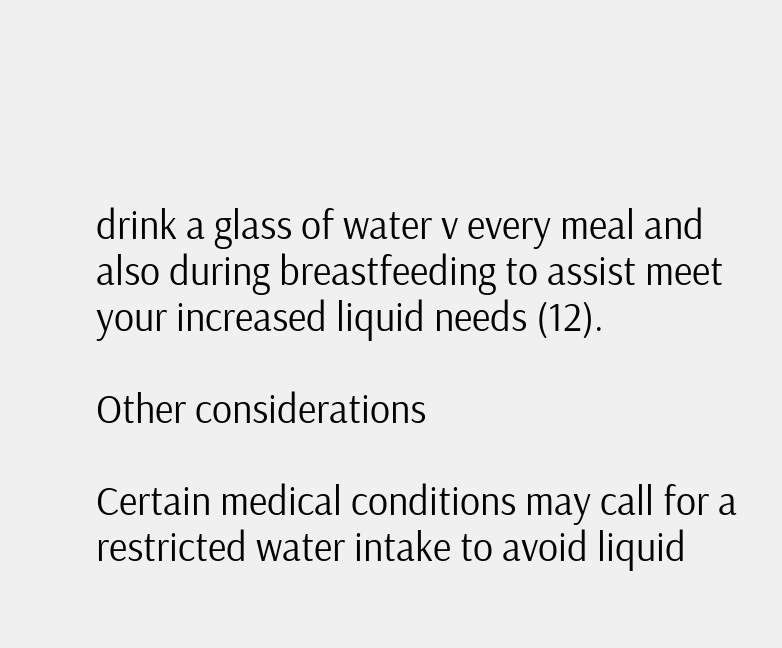drink a glass of water v every meal and also during breastfeeding to assist meet your increased liquid needs (12).

Other considerations

Certain medical conditions may call for a restricted water intake to avoid liquid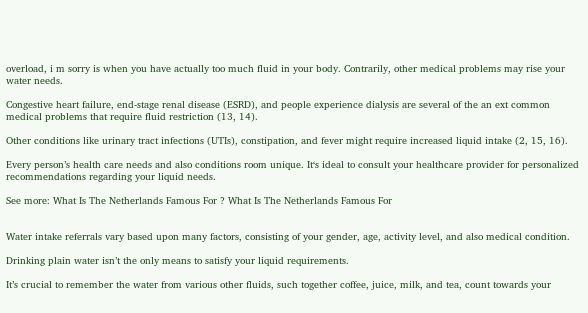overload, i m sorry is when you have actually too much fluid in your body. Contrarily, other medical problems may rise your water needs.

Congestive heart failure, end-stage renal disease (ESRD), and people experience dialysis are several of the an ext common medical problems that require fluid restriction (13, 14).

Other conditions like urinary tract infections (UTIs), constipation, and fever might require increased liquid intake (2, 15, 16).

Every person’s health care needs and also conditions room unique. It‘s ideal to consult your healthcare provider for personalized recommendations regarding your liquid needs.

See more: What Is The Netherlands Famous For ? What Is The Netherlands Famous For


Water intake referrals vary based upon many factors, consisting of your gender, age, activity level, and also medical condition.

Drinking plain water isn’t the only means to satisfy your liquid requirements.

It’s crucial to remember the water from various other fluids, such together coffee, juice, milk, and tea, count towards your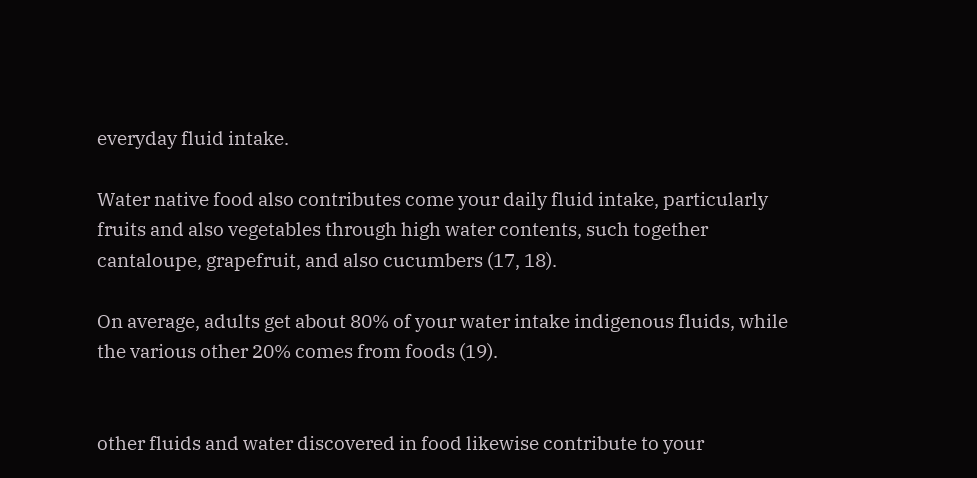everyday fluid intake.

Water native food also contributes come your daily fluid intake, particularly fruits and also vegetables through high water contents, such together cantaloupe, grapefruit, and also cucumbers (17, 18).

On average, adults get about 80% of your water intake indigenous fluids, while the various other 20% comes from foods (19).


other fluids and water discovered in food likewise contribute to your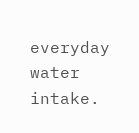everyday water intake.